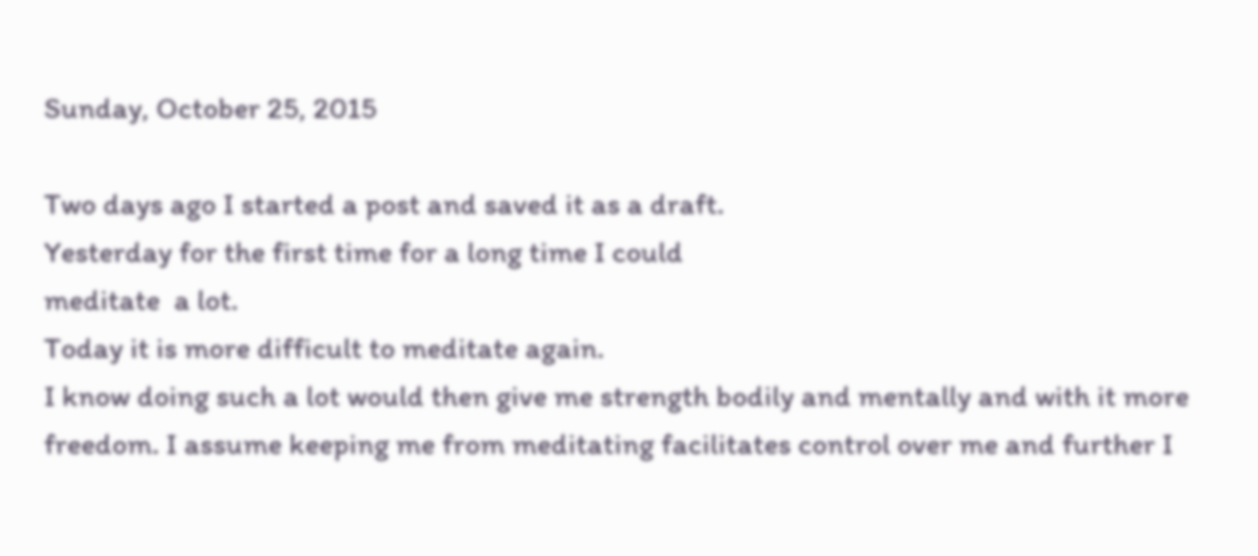Sunday, October 25, 2015

Two days ago I started a post and saved it as a draft.
Yesterday for the first time for a long time I could
meditate  a lot.
Today it is more difficult to meditate again.
I know doing such a lot would then give me strength bodily and mentally and with it more freedom. I assume keeping me from meditating facilitates control over me and further I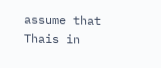assume that Thais in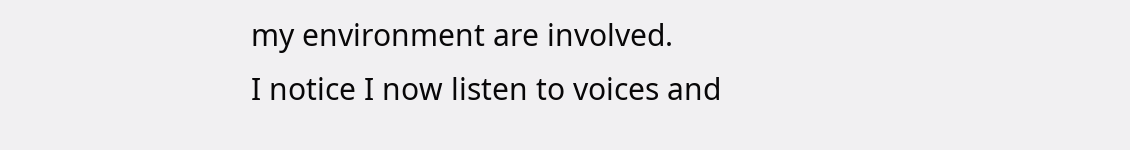my environment are involved.
I notice I now listen to voices and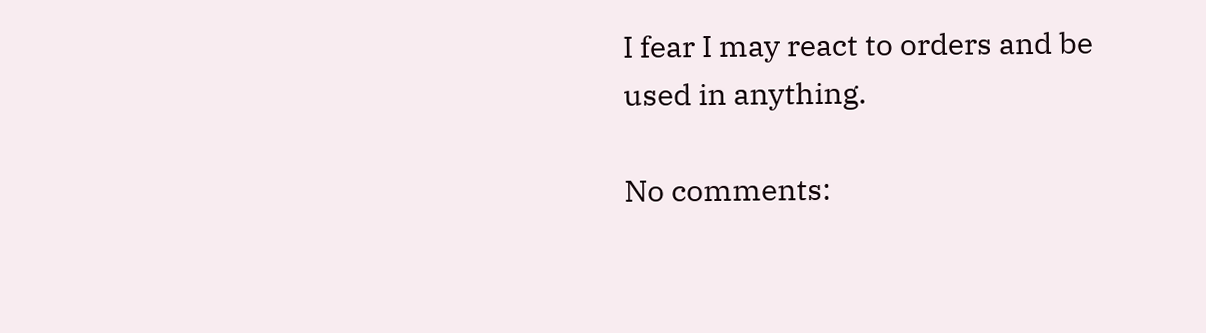I fear I may react to orders and be used in anything.

No comments: